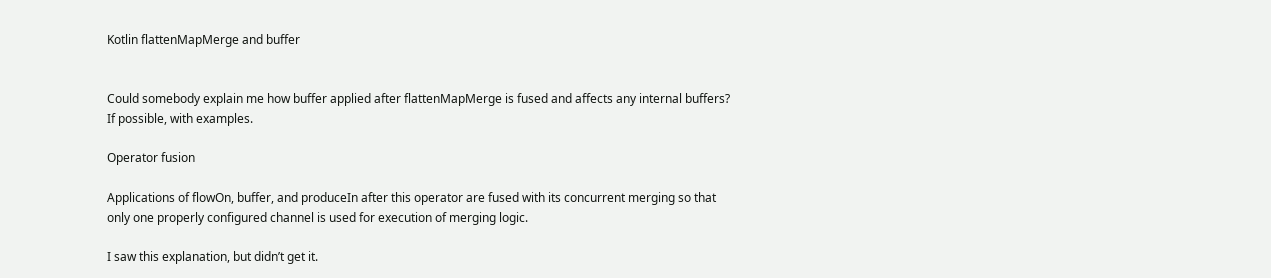Kotlin flattenMapMerge and buffer


Could somebody explain me how buffer applied after flattenMapMerge is fused and affects any internal buffers? If possible, with examples.

Operator fusion

Applications of flowOn, buffer, and produceIn after this operator are fused with its concurrent merging so that only one properly configured channel is used for execution of merging logic.

I saw this explanation, but didn’t get it.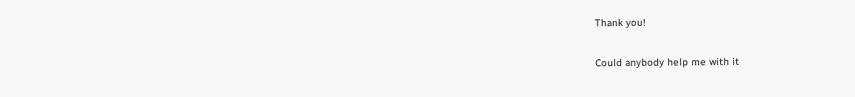Thank you!

Could anybody help me with it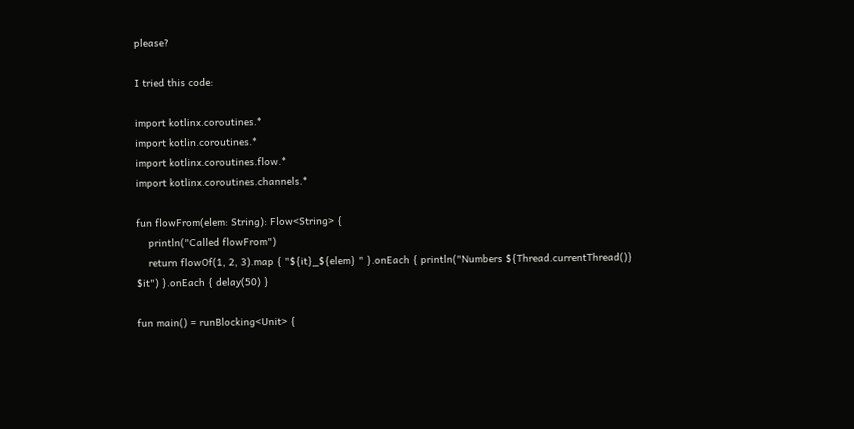please?

I tried this code:

import kotlinx.coroutines.*
import kotlin.coroutines.*
import kotlinx.coroutines.flow.*
import kotlinx.coroutines.channels.*

fun flowFrom(elem: String): Flow<String> {
    println("Called flowFrom")
    return flowOf(1, 2, 3).map { "${it}_${elem} " }.onEach { println("Numbers ${Thread.currentThread()} $it") }.onEach { delay(50) }

fun main() = runBlocking<Unit> {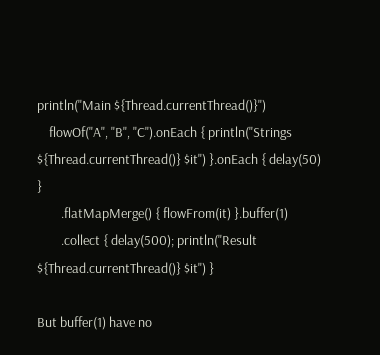println("Main ${Thread.currentThread()}")
    flowOf("A", "B", "C").onEach { println("Strings ${Thread.currentThread()} $it") }.onEach { delay(50) }
        .flatMapMerge() { flowFrom(it) }.buffer(1)
        .collect { delay(500); println("Result ${Thread.currentThread()} $it") }

But buffer(1) have no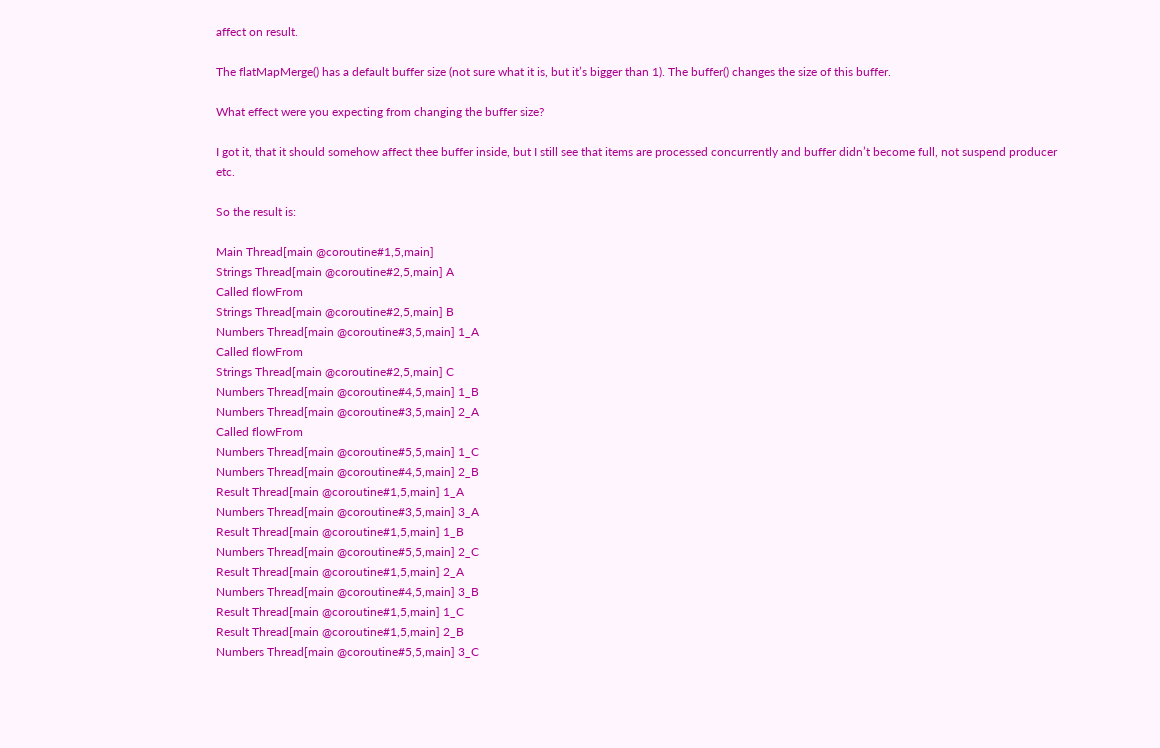affect on result.

The flatMapMerge() has a default buffer size (not sure what it is, but it’s bigger than 1). The buffer() changes the size of this buffer.

What effect were you expecting from changing the buffer size?

I got it, that it should somehow affect thee buffer inside, but I still see that items are processed concurrently and buffer didn’t become full, not suspend producer etc.

So the result is:

Main Thread[main @coroutine#1,5,main]
Strings Thread[main @coroutine#2,5,main] A
Called flowFrom
Strings Thread[main @coroutine#2,5,main] B
Numbers Thread[main @coroutine#3,5,main] 1_A
Called flowFrom
Strings Thread[main @coroutine#2,5,main] C
Numbers Thread[main @coroutine#4,5,main] 1_B
Numbers Thread[main @coroutine#3,5,main] 2_A
Called flowFrom
Numbers Thread[main @coroutine#5,5,main] 1_C
Numbers Thread[main @coroutine#4,5,main] 2_B
Result Thread[main @coroutine#1,5,main] 1_A
Numbers Thread[main @coroutine#3,5,main] 3_A
Result Thread[main @coroutine#1,5,main] 1_B
Numbers Thread[main @coroutine#5,5,main] 2_C
Result Thread[main @coroutine#1,5,main] 2_A
Numbers Thread[main @coroutine#4,5,main] 3_B
Result Thread[main @coroutine#1,5,main] 1_C
Result Thread[main @coroutine#1,5,main] 2_B
Numbers Thread[main @coroutine#5,5,main] 3_C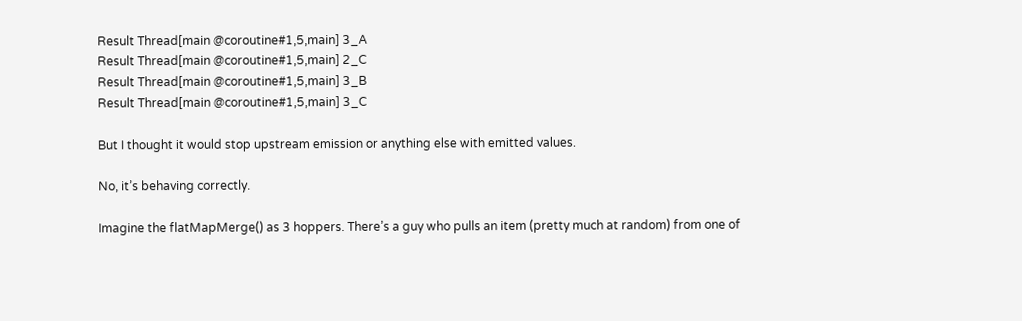Result Thread[main @coroutine#1,5,main] 3_A
Result Thread[main @coroutine#1,5,main] 2_C
Result Thread[main @coroutine#1,5,main] 3_B
Result Thread[main @coroutine#1,5,main] 3_C

But I thought it would stop upstream emission or anything else with emitted values.

No, it’s behaving correctly.

Imagine the flatMapMerge() as 3 hoppers. There’s a guy who pulls an item (pretty much at random) from one of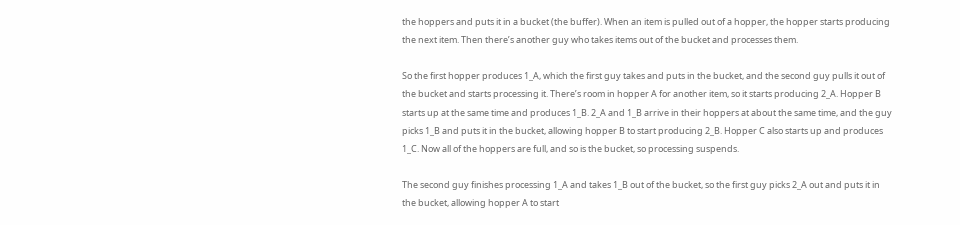the hoppers and puts it in a bucket (the buffer). When an item is pulled out of a hopper, the hopper starts producing the next item. Then there’s another guy who takes items out of the bucket and processes them.

So the first hopper produces 1_A, which the first guy takes and puts in the bucket, and the second guy pulls it out of the bucket and starts processing it. There’s room in hopper A for another item, so it starts producing 2_A. Hopper B starts up at the same time and produces 1_B. 2_A and 1_B arrive in their hoppers at about the same time, and the guy picks 1_B and puts it in the bucket, allowing hopper B to start producing 2_B. Hopper C also starts up and produces 1_C. Now all of the hoppers are full, and so is the bucket, so processing suspends.

The second guy finishes processing 1_A and takes 1_B out of the bucket, so the first guy picks 2_A out and puts it in the bucket, allowing hopper A to start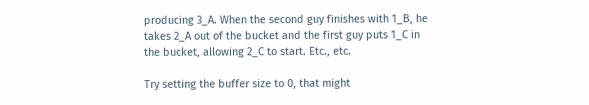producing 3_A. When the second guy finishes with 1_B, he takes 2_A out of the bucket and the first guy puts 1_C in the bucket, allowing 2_C to start. Etc., etc.

Try setting the buffer size to 0, that might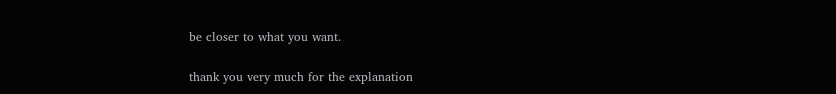be closer to what you want.

thank you very much for the explanation